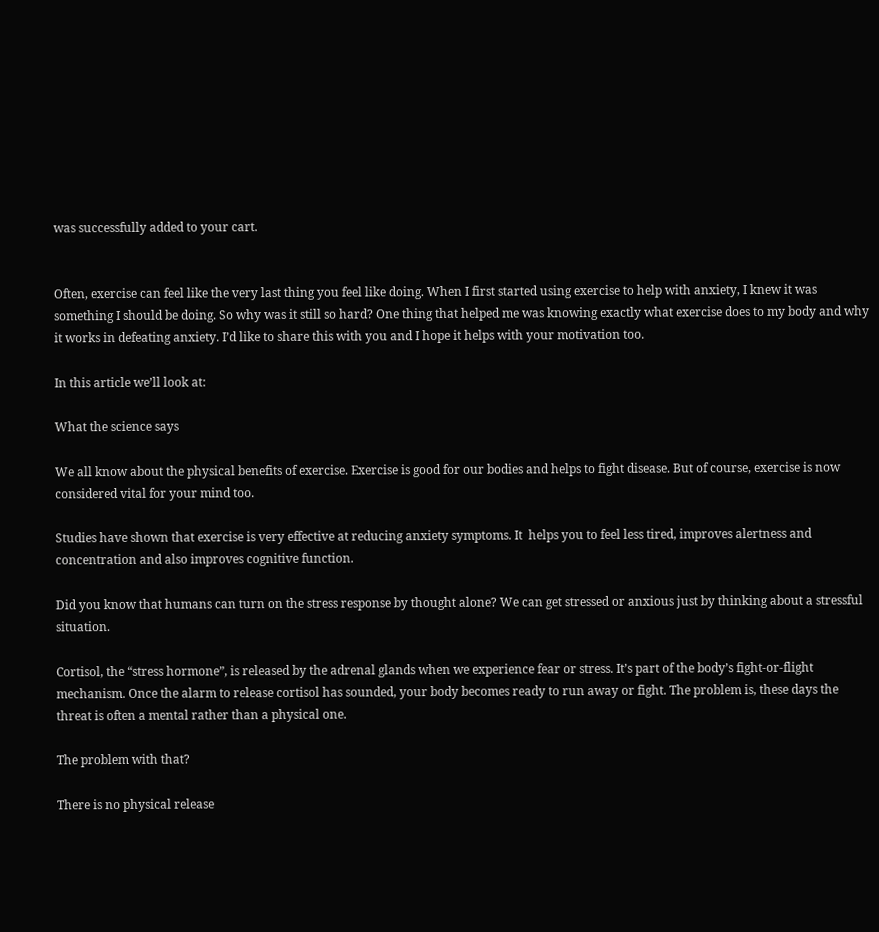was successfully added to your cart.


Often, exercise can feel like the very last thing you feel like doing. When I first started using exercise to help with anxiety, I knew it was something I should be doing. So why was it still so hard? One thing that helped me was knowing exactly what exercise does to my body and why it works in defeating anxiety. I’d like to share this with you and I hope it helps with your motivation too.

In this article we’ll look at:

What the science says

We all know about the physical benefits of exercise. Exercise is good for our bodies and helps to fight disease. But of course, exercise is now considered vital for your mind too.

Studies have shown that exercise is very effective at reducing anxiety symptoms. It  helps you to feel less tired, improves alertness and concentration and also improves cognitive function.

Did you know that humans can turn on the stress response by thought alone? We can get stressed or anxious just by thinking about a stressful situation.

Cortisol, the “stress hormone”, is released by the adrenal glands when we experience fear or stress. It’s part of the body’s fight-or-flight mechanism. Once the alarm to release cortisol has sounded, your body becomes ready to run away or fight. The problem is, these days the threat is often a mental rather than a physical one.

The problem with that?

There is no physical release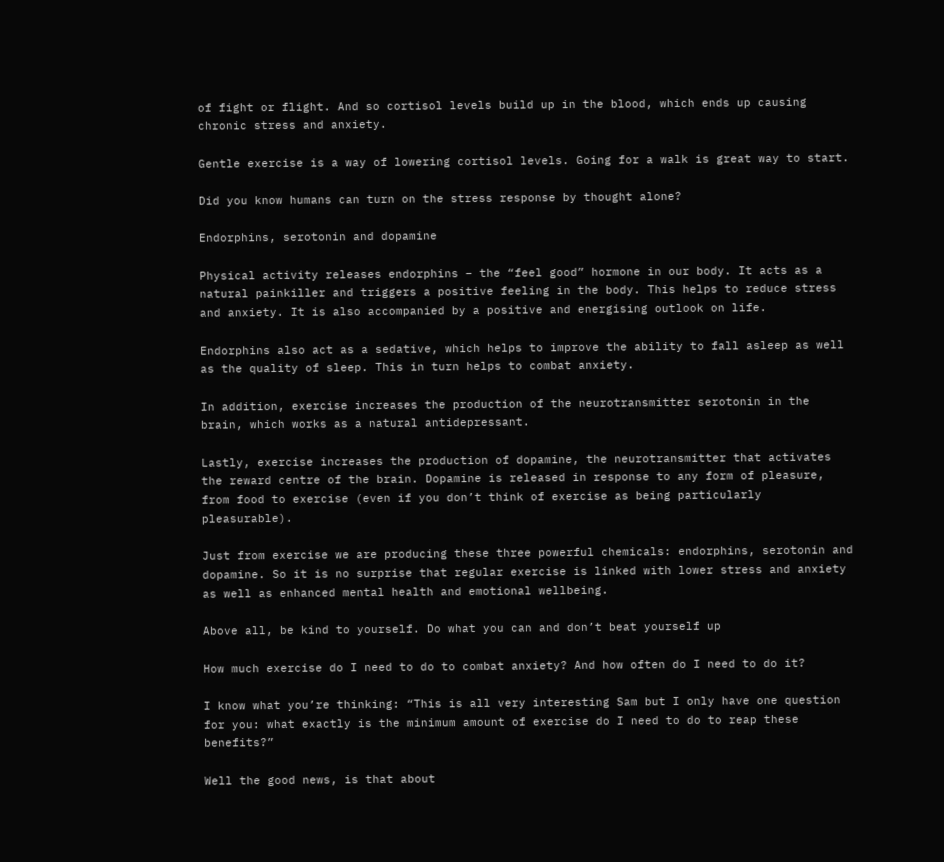of fight or flight. And so cortisol levels build up in the blood, which ends up causing chronic stress and anxiety.

Gentle exercise is a way of lowering cortisol levels. Going for a walk is great way to start.

Did you know humans can turn on the stress response by thought alone?

Endorphins, serotonin and dopamine

Physical activity releases endorphins – the “feel good” hormone in our body. It acts as a natural painkiller and triggers a positive feeling in the body. This helps to reduce stress and anxiety. It is also accompanied by a positive and energising outlook on life.

Endorphins also act as a sedative, which helps to improve the ability to fall asleep as well as the quality of sleep. This in turn helps to combat anxiety.

In addition, exercise increases the production of the neurotransmitter serotonin in the brain, which works as a natural antidepressant.

Lastly, exercise increases the production of dopamine, the neurotransmitter that activates the reward centre of the brain. Dopamine is released in response to any form of pleasure, from food to exercise (even if you don’t think of exercise as being particularly pleasurable).

Just from exercise we are producing these three powerful chemicals: endorphins, serotonin and dopamine. So it is no surprise that regular exercise is linked with lower stress and anxiety as well as enhanced mental health and emotional wellbeing.

Above all, be kind to yourself. Do what you can and don’t beat yourself up

How much exercise do I need to do to combat anxiety? And how often do I need to do it?

I know what you’re thinking: “This is all very interesting Sam but I only have one question for you: what exactly is the minimum amount of exercise do I need to do to reap these benefits?”

Well the good news, is that about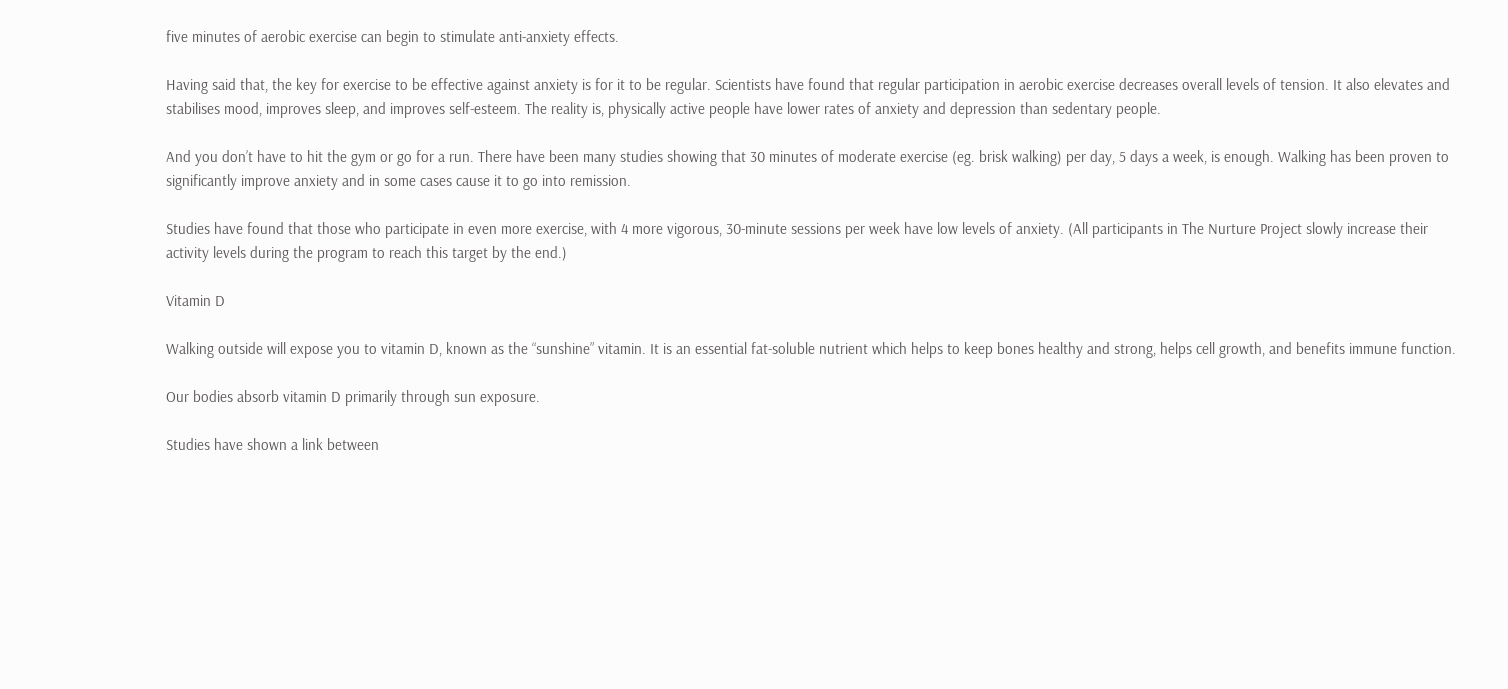five minutes of aerobic exercise can begin to stimulate anti-anxiety effects.

Having said that, the key for exercise to be effective against anxiety is for it to be regular. Scientists have found that regular participation in aerobic exercise decreases overall levels of tension. It also elevates and stabilises mood, improves sleep, and improves self-esteem. The reality is, physically active people have lower rates of anxiety and depression than sedentary people.

And you don’t have to hit the gym or go for a run. There have been many studies showing that 30 minutes of moderate exercise (eg. brisk walking) per day, 5 days a week, is enough. Walking has been proven to significantly improve anxiety and in some cases cause it to go into remission.

Studies have found that those who participate in even more exercise, with 4 more vigorous, 30-minute sessions per week have low levels of anxiety. (All participants in The Nurture Project slowly increase their activity levels during the program to reach this target by the end.)

Vitamin D

Walking outside will expose you to vitamin D, known as the “sunshine” vitamin. It is an essential fat-soluble nutrient which helps to keep bones healthy and strong, helps cell growth, and benefits immune function.

Our bodies absorb vitamin D primarily through sun exposure.

Studies have shown a link between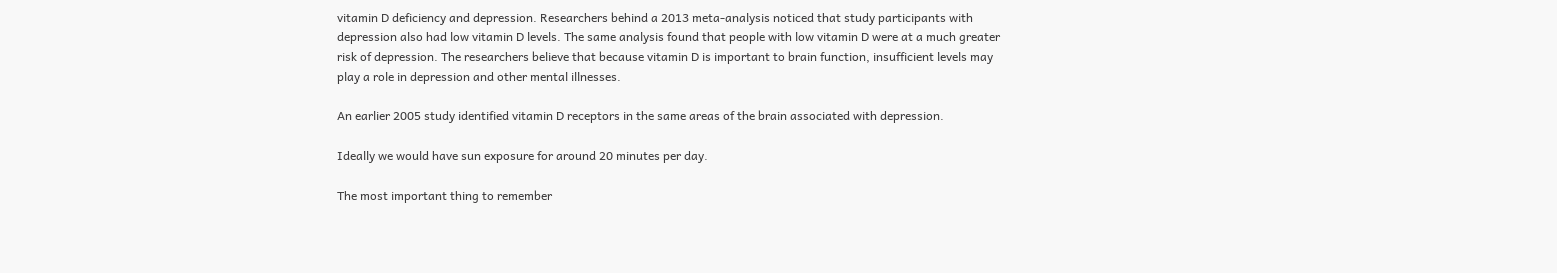vitamin D deficiency and depression. Researchers behind a 2013 meta-analysis noticed that study participants with depression also had low vitamin D levels. The same analysis found that people with low vitamin D were at a much greater risk of depression. The researchers believe that because vitamin D is important to brain function, insufficient levels may play a role in depression and other mental illnesses.

An earlier 2005 study identified vitamin D receptors in the same areas of the brain associated with depression.

Ideally we would have sun exposure for around 20 minutes per day.

The most important thing to remember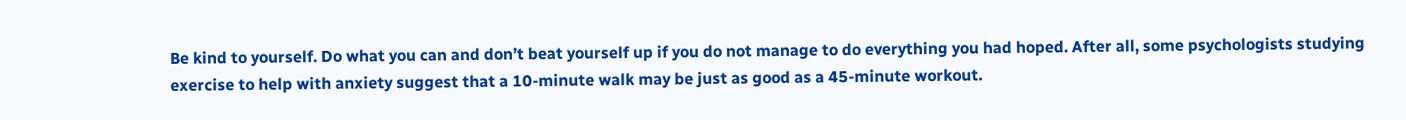Be kind to yourself. Do what you can and don’t beat yourself up if you do not manage to do everything you had hoped. After all, some psychologists studying exercise to help with anxiety suggest that a 10-minute walk may be just as good as a 45-minute workout.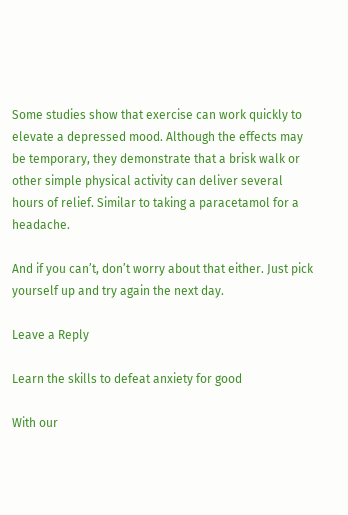Some studies show that exercise can work quickly to elevate a depressed mood. Although the effects may be temporary, they demonstrate that a brisk walk or other simple physical activity can deliver several hours of relief. Similar to taking a paracetamol for a headache.

And if you can’t, don’t worry about that either. Just pick yourself up and try again the next day.

Leave a Reply

Learn the skills to defeat anxiety for good

With our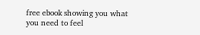free ebook showing you what you need to feel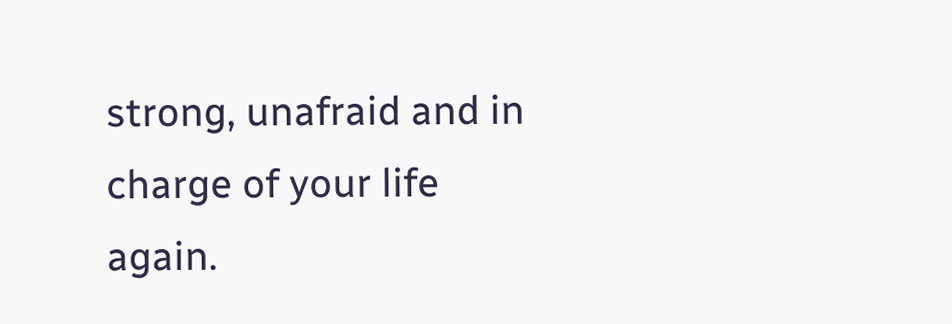strong, unafraid and in charge of your life again.